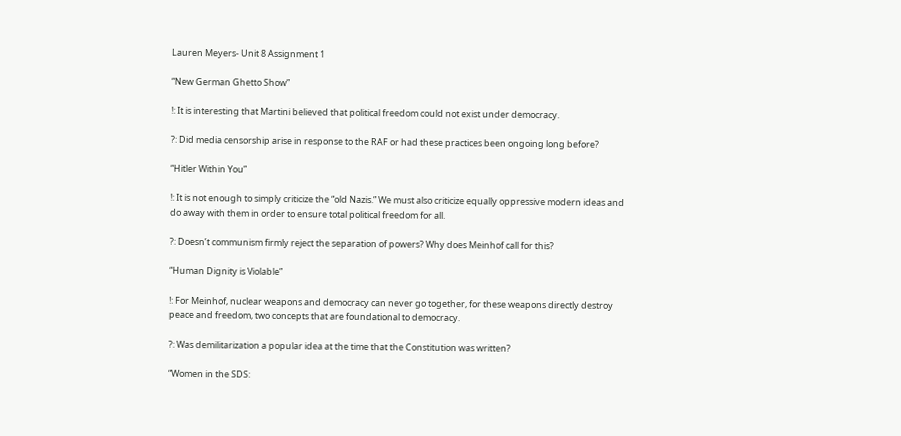Lauren Meyers- Unit 8 Assignment 1

“New German Ghetto Show”

!: It is interesting that Martini believed that political freedom could not exist under democracy.

?: Did media censorship arise in response to the RAF or had these practices been ongoing long before?

“Hitler Within You”

!: It is not enough to simply criticize the “old Nazis.” We must also criticize equally oppressive modern ideas and do away with them in order to ensure total political freedom for all.

?: Doesn’t communism firmly reject the separation of powers? Why does Meinhof call for this?

“Human Dignity is Violable”

!: For Meinhof, nuclear weapons and democracy can never go together, for these weapons directly destroy peace and freedom, two concepts that are foundational to democracy.

?: Was demilitarization a popular idea at the time that the Constitution was written?

“Women in the SDS: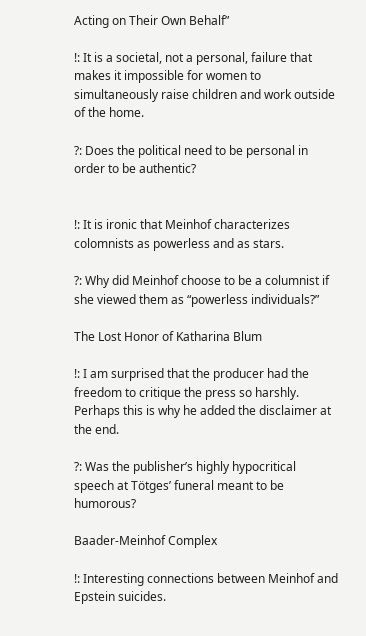Acting on Their Own Behalf”

!: It is a societal, not a personal, failure that makes it impossible for women to simultaneously raise children and work outside of the home.

?: Does the political need to be personal in order to be authentic?


!: It is ironic that Meinhof characterizes colomnists as powerless and as stars.

?: Why did Meinhof choose to be a columnist if she viewed them as “powerless individuals?”

The Lost Honor of Katharina Blum

!: I am surprised that the producer had the freedom to critique the press so harshly. Perhaps this is why he added the disclaimer at the end.

?: Was the publisher’s highly hypocritical speech at Tötges’ funeral meant to be humorous?

Baader-Meinhof Complex

!: Interesting connections between Meinhof and Epstein suicides.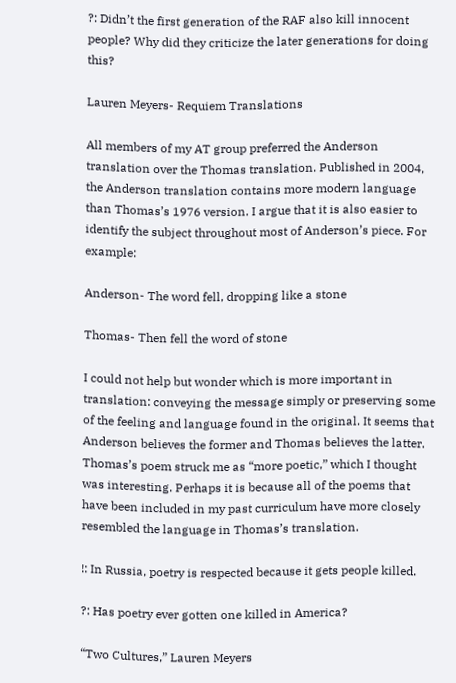?: Didn’t the first generation of the RAF also kill innocent people? Why did they criticize the later generations for doing this?

Lauren Meyers- Requiem Translations

All members of my AT group preferred the Anderson translation over the Thomas translation. Published in 2004, the Anderson translation contains more modern language than Thomas’s 1976 version. I argue that it is also easier to identify the subject throughout most of Anderson’s piece. For example:

Anderson- The word fell, dropping like a stone

Thomas- Then fell the word of stone

I could not help but wonder which is more important in translation: conveying the message simply or preserving some of the feeling and language found in the original. It seems that Anderson believes the former and Thomas believes the latter. Thomas’s poem struck me as “more poetic,” which I thought was interesting. Perhaps it is because all of the poems that have been included in my past curriculum have more closely resembled the language in Thomas’s translation.

!: In Russia, poetry is respected because it gets people killed.

?: Has poetry ever gotten one killed in America?

“Two Cultures,” Lauren Meyers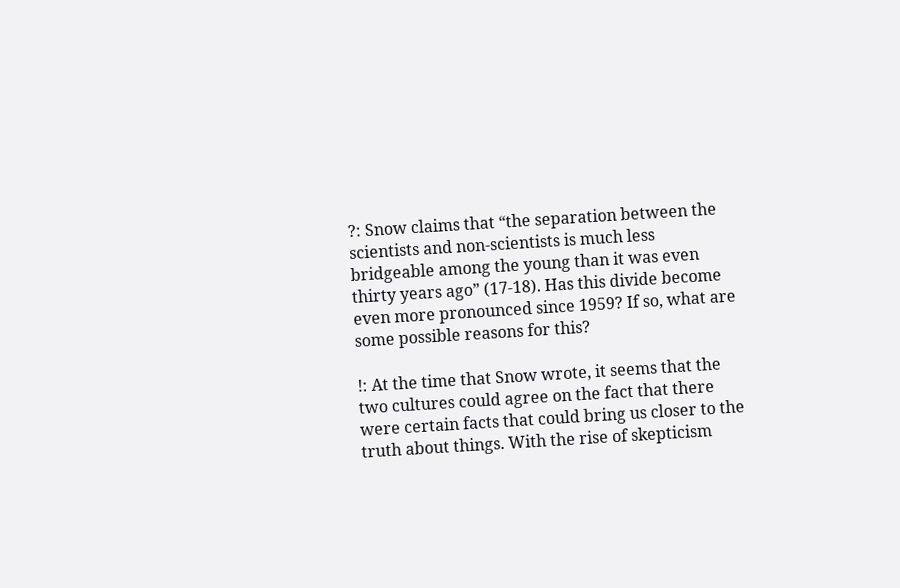?: Snow claims that “the separation between the scientists and non-scientists is much less bridgeable among the young than it was even thirty years ago” (17-18). Has this divide become even more pronounced since 1959? If so, what are some possible reasons for this?

!: At the time that Snow wrote, it seems that the two cultures could agree on the fact that there were certain facts that could bring us closer to the truth about things. With the rise of skepticism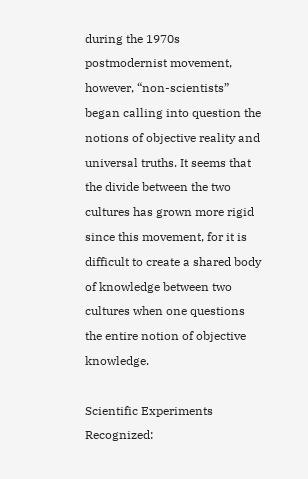during the 1970s postmodernist movement, however, “non-scientists” began calling into question the notions of objective reality and universal truths. It seems that the divide between the two cultures has grown more rigid since this movement, for it is difficult to create a shared body of knowledge between two cultures when one questions the entire notion of objective knowledge.

Scientific Experiments Recognized: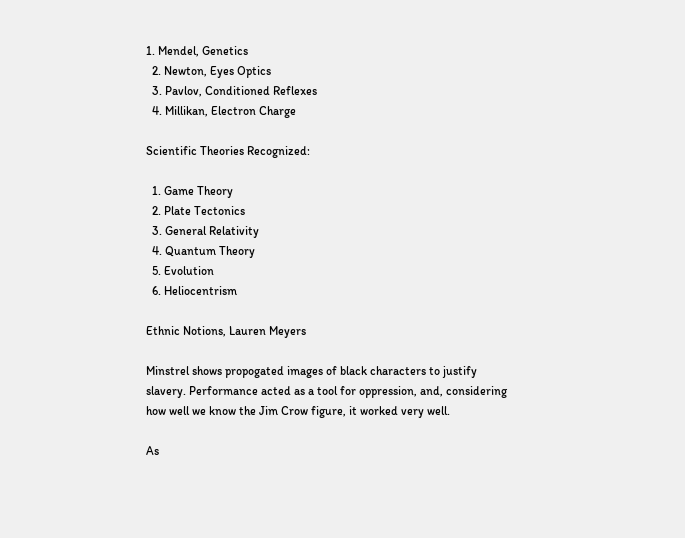1. Mendel, Genetics
  2. Newton, Eyes Optics
  3. Pavlov, Conditioned Reflexes
  4. Millikan, Electron Charge

Scientific Theories Recognized:

  1. Game Theory
  2. Plate Tectonics
  3. General Relativity
  4. Quantum Theory
  5. Evolution
  6. Heliocentrism

Ethnic Notions, Lauren Meyers

Minstrel shows propogated images of black characters to justify slavery. Performance acted as a tool for oppression, and, considering how well we know the Jim Crow figure, it worked very well.

As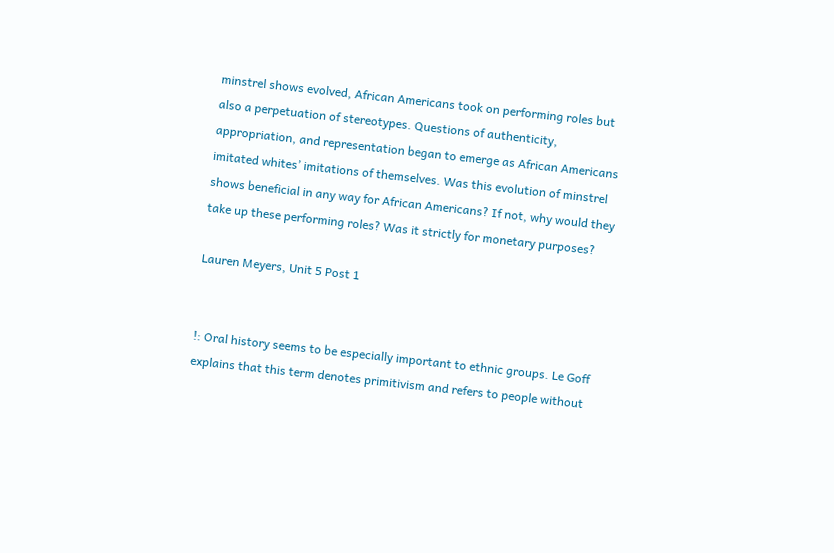minstrel shows evolved, African Americans took on performing roles but also a perpetuation of stereotypes. Questions of authenticity, appropriation, and representation began to emerge as African Americans imitated whites’ imitations of themselves. Was this evolution of minstrel shows beneficial in any way for African Americans? If not, why would they take up these performing roles? Was it strictly for monetary purposes?

Lauren Meyers, Unit 5 Post 1


!: Oral history seems to be especially important to ethnic groups. Le Goff explains that this term denotes primitivism and refers to people without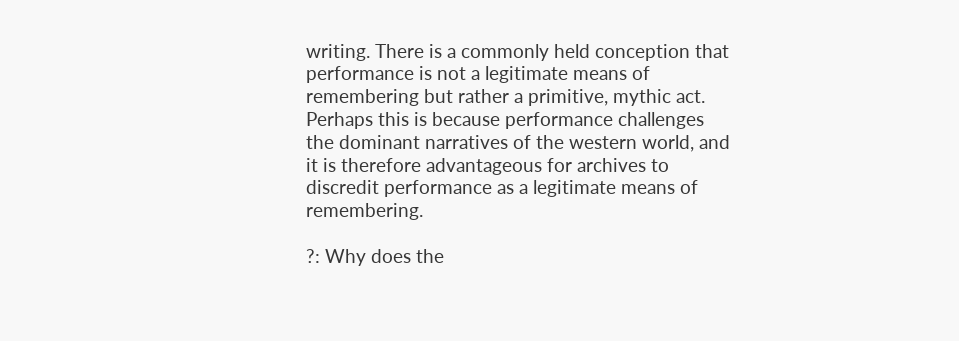writing. There is a commonly held conception that performance is not a legitimate means of remembering but rather a primitive, mythic act. Perhaps this is because performance challenges the dominant narratives of the western world, and it is therefore advantageous for archives to discredit performance as a legitimate means of remembering.

?: Why does the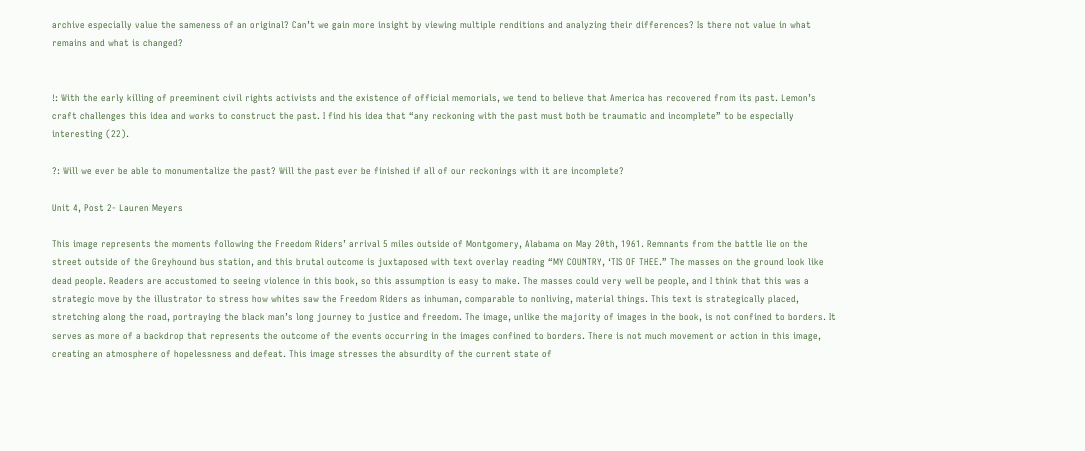archive especially value the sameness of an original? Can’t we gain more insight by viewing multiple renditions and analyzing their differences? Is there not value in what remains and what is changed?


!: With the early killing of preeminent civil rights activists and the existence of official memorials, we tend to believe that America has recovered from its past. Lemon’s craft challenges this idea and works to construct the past. I find his idea that “any reckoning with the past must both be traumatic and incomplete” to be especially interesting (22).

?: Will we ever be able to monumentalize the past? Will the past ever be finished if all of our reckonings with it are incomplete?

Unit 4, Post 2- Lauren Meyers

This image represents the moments following the Freedom Riders’ arrival 5 miles outside of Montgomery, Alabama on May 20th, 1961. Remnants from the battle lie on the street outside of the Greyhound bus station, and this brutal outcome is juxtaposed with text overlay reading “MY COUNTRY, ‘TIS OF THEE.” The masses on the ground look like dead people. Readers are accustomed to seeing violence in this book, so this assumption is easy to make. The masses could very well be people, and I think that this was a strategic move by the illustrator to stress how whites saw the Freedom Riders as inhuman, comparable to nonliving, material things. This text is strategically placed, stretching along the road, portraying the black man’s long journey to justice and freedom. The image, unlike the majority of images in the book, is not confined to borders. It serves as more of a backdrop that represents the outcome of the events occurring in the images confined to borders. There is not much movement or action in this image, creating an atmosphere of hopelessness and defeat. This image stresses the absurdity of the current state of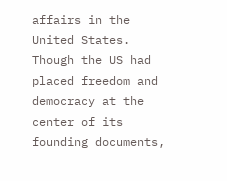affairs in the United States. Though the US had placed freedom and democracy at the center of its founding documents,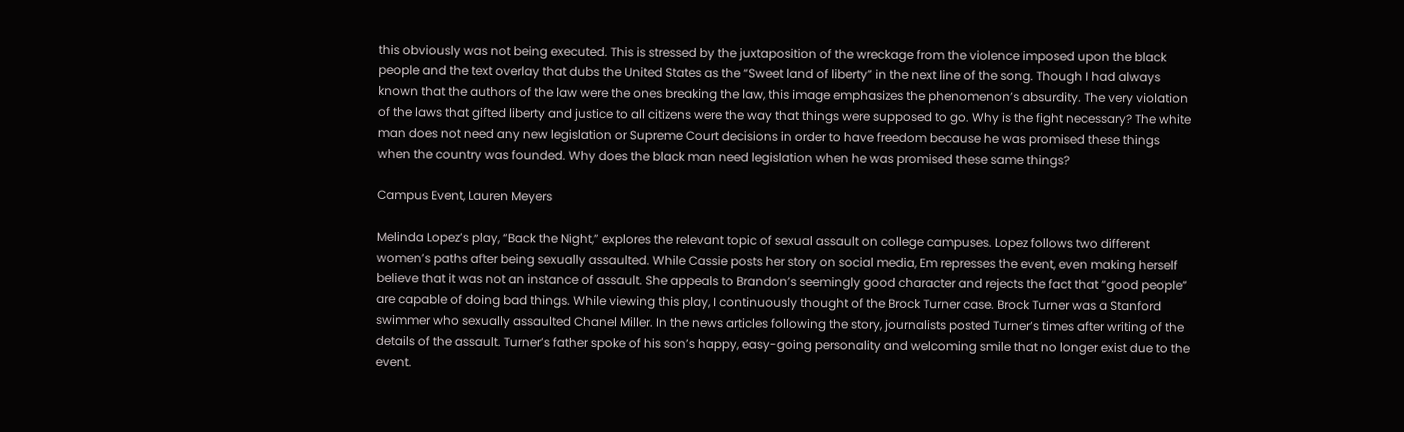this obviously was not being executed. This is stressed by the juxtaposition of the wreckage from the violence imposed upon the black people and the text overlay that dubs the United States as the “Sweet land of liberty” in the next line of the song. Though I had always known that the authors of the law were the ones breaking the law, this image emphasizes the phenomenon’s absurdity. The very violation of the laws that gifted liberty and justice to all citizens were the way that things were supposed to go. Why is the fight necessary? The white man does not need any new legislation or Supreme Court decisions in order to have freedom because he was promised these things when the country was founded. Why does the black man need legislation when he was promised these same things?

Campus Event, Lauren Meyers

Melinda Lopez’s play, “Back the Night,” explores the relevant topic of sexual assault on college campuses. Lopez follows two different women’s paths after being sexually assaulted. While Cassie posts her story on social media, Em represses the event, even making herself believe that it was not an instance of assault. She appeals to Brandon’s seemingly good character and rejects the fact that “good people” are capable of doing bad things. While viewing this play, I continuously thought of the Brock Turner case. Brock Turner was a Stanford swimmer who sexually assaulted Chanel Miller. In the news articles following the story, journalists posted Turner’s times after writing of the details of the assault. Turner’s father spoke of his son’s happy, easy-going personality and welcoming smile that no longer exist due to the event.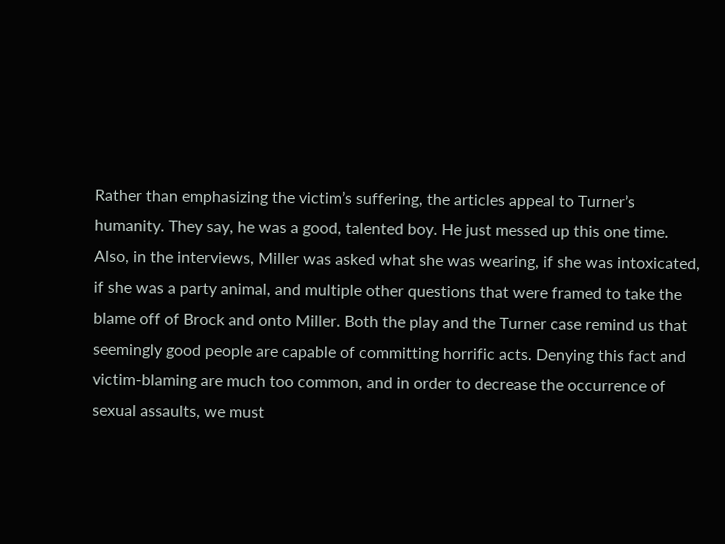Rather than emphasizing the victim’s suffering, the articles appeal to Turner’s humanity. They say, he was a good, talented boy. He just messed up this one time. Also, in the interviews, Miller was asked what she was wearing, if she was intoxicated, if she was a party animal, and multiple other questions that were framed to take the blame off of Brock and onto Miller. Both the play and the Turner case remind us that seemingly good people are capable of committing horrific acts. Denying this fact and victim-blaming are much too common, and in order to decrease the occurrence of sexual assaults, we must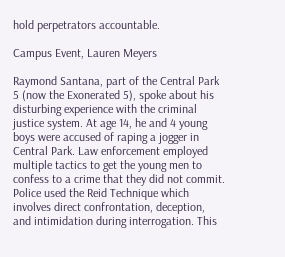hold perpetrators accountable.

Campus Event, Lauren Meyers

Raymond Santana, part of the Central Park 5 (now the Exonerated 5), spoke about his disturbing experience with the criminal justice system. At age 14, he and 4 young boys were accused of raping a jogger in Central Park. Law enforcement employed multiple tactics to get the young men to confess to a crime that they did not commit. Police used the Reid Technique which involves direct confrontation, deception, and intimidation during interrogation. This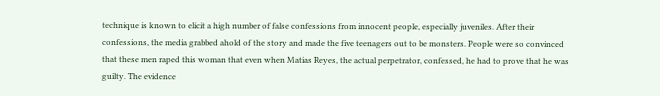technique is known to elicit a high number of false confessions from innocent people, especially juveniles. After their confessions, the media grabbed ahold of the story and made the five teenagers out to be monsters. People were so convinced that these men raped this woman that even when Matias Reyes, the actual perpetrator, confessed, he had to prove that he was guilty. The evidence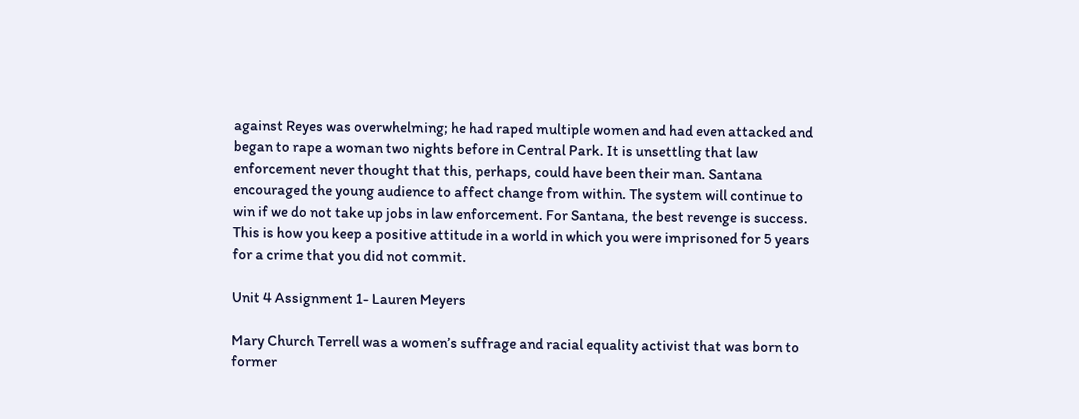against Reyes was overwhelming; he had raped multiple women and had even attacked and began to rape a woman two nights before in Central Park. It is unsettling that law enforcement never thought that this, perhaps, could have been their man. Santana encouraged the young audience to affect change from within. The system will continue to win if we do not take up jobs in law enforcement. For Santana, the best revenge is success. This is how you keep a positive attitude in a world in which you were imprisoned for 5 years for a crime that you did not commit.

Unit 4 Assignment 1- Lauren Meyers

Mary Church Terrell was a women’s suffrage and racial equality activist that was born to former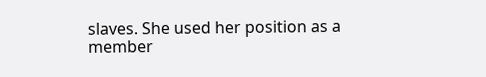slaves. She used her position as a member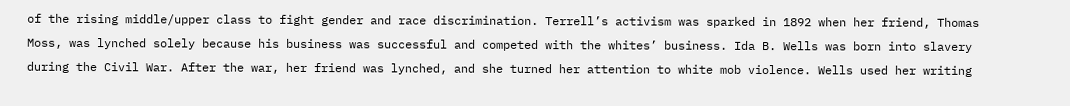of the rising middle/upper class to fight gender and race discrimination. Terrell’s activism was sparked in 1892 when her friend, Thomas Moss, was lynched solely because his business was successful and competed with the whites’ business. Ida B. Wells was born into slavery during the Civil War. After the war, her friend was lynched, and she turned her attention to white mob violence. Wells used her writing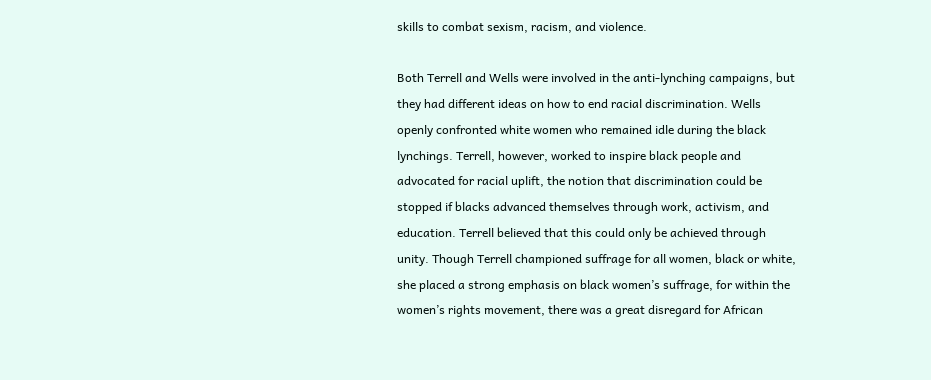skills to combat sexism, racism, and violence.

Both Terrell and Wells were involved in the anti-lynching campaigns, but they had different ideas on how to end racial discrimination. Wells openly confronted white women who remained idle during the black lynchings. Terrell, however, worked to inspire black people and advocated for racial uplift, the notion that discrimination could be stopped if blacks advanced themselves through work, activism, and education. Terrell believed that this could only be achieved through unity. Though Terrell championed suffrage for all women, black or white, she placed a strong emphasis on black women’s suffrage, for within the women’s rights movement, there was a great disregard for African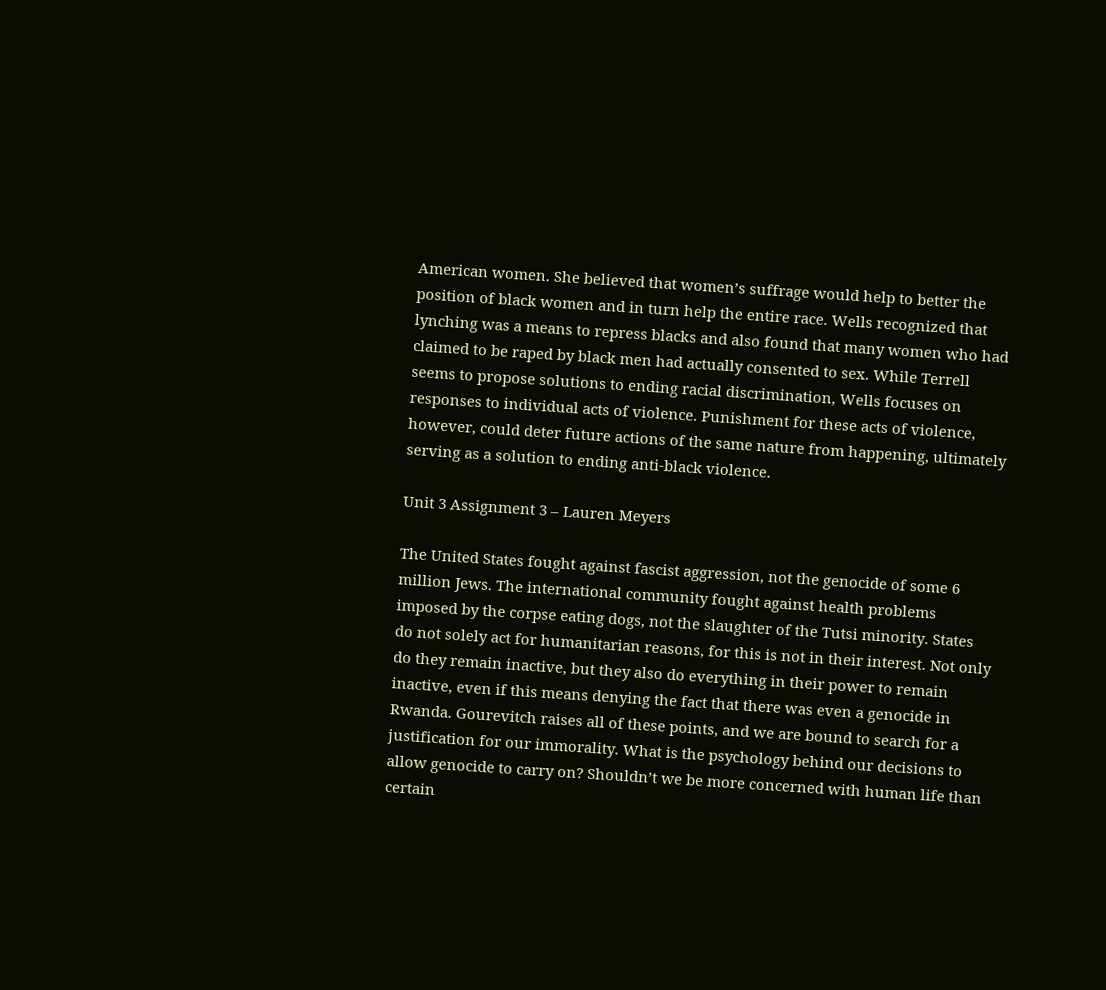American women. She believed that women’s suffrage would help to better the position of black women and in turn help the entire race. Wells recognized that lynching was a means to repress blacks and also found that many women who had claimed to be raped by black men had actually consented to sex. While Terrell seems to propose solutions to ending racial discrimination, Wells focuses on responses to individual acts of violence. Punishment for these acts of violence, however, could deter future actions of the same nature from happening, ultimately serving as a solution to ending anti-black violence.

Unit 3 Assignment 3 – Lauren Meyers

The United States fought against fascist aggression, not the genocide of some 6 million Jews. The international community fought against health problems imposed by the corpse eating dogs, not the slaughter of the Tutsi minority. States do not solely act for humanitarian reasons, for this is not in their interest. Not only do they remain inactive, but they also do everything in their power to remain inactive, even if this means denying the fact that there was even a genocide in Rwanda. Gourevitch raises all of these points, and we are bound to search for a justification for our immorality. What is the psychology behind our decisions to allow genocide to carry on? Shouldn’t we be more concerned with human life than certain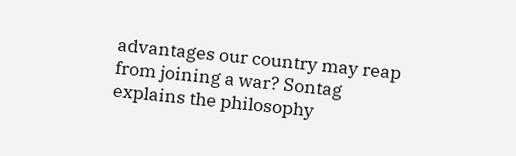advantages our country may reap from joining a war? Sontag explains the philosophy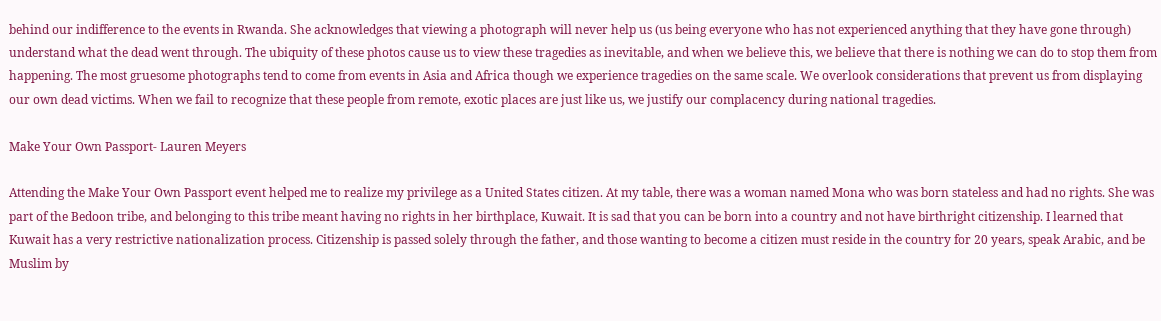behind our indifference to the events in Rwanda. She acknowledges that viewing a photograph will never help us (us being everyone who has not experienced anything that they have gone through) understand what the dead went through. The ubiquity of these photos cause us to view these tragedies as inevitable, and when we believe this, we believe that there is nothing we can do to stop them from happening. The most gruesome photographs tend to come from events in Asia and Africa though we experience tragedies on the same scale. We overlook considerations that prevent us from displaying our own dead victims. When we fail to recognize that these people from remote, exotic places are just like us, we justify our complacency during national tragedies.

Make Your Own Passport- Lauren Meyers

Attending the Make Your Own Passport event helped me to realize my privilege as a United States citizen. At my table, there was a woman named Mona who was born stateless and had no rights. She was part of the Bedoon tribe, and belonging to this tribe meant having no rights in her birthplace, Kuwait. It is sad that you can be born into a country and not have birthright citizenship. I learned that Kuwait has a very restrictive nationalization process. Citizenship is passed solely through the father, and those wanting to become a citizen must reside in the country for 20 years, speak Arabic, and be Muslim by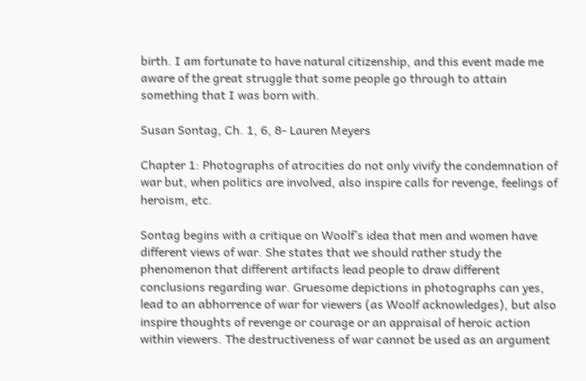birth. I am fortunate to have natural citizenship, and this event made me aware of the great struggle that some people go through to attain something that I was born with.

Susan Sontag, Ch. 1, 6, 8- Lauren Meyers

Chapter 1: Photographs of atrocities do not only vivify the condemnation of war but, when politics are involved, also inspire calls for revenge, feelings of heroism, etc.

Sontag begins with a critique on Woolf’s idea that men and women have different views of war. She states that we should rather study the phenomenon that different artifacts lead people to draw different conclusions regarding war. Gruesome depictions in photographs can yes, lead to an abhorrence of war for viewers (as Woolf acknowledges), but also inspire thoughts of revenge or courage or an appraisal of heroic action within viewers. The destructiveness of war cannot be used as an argument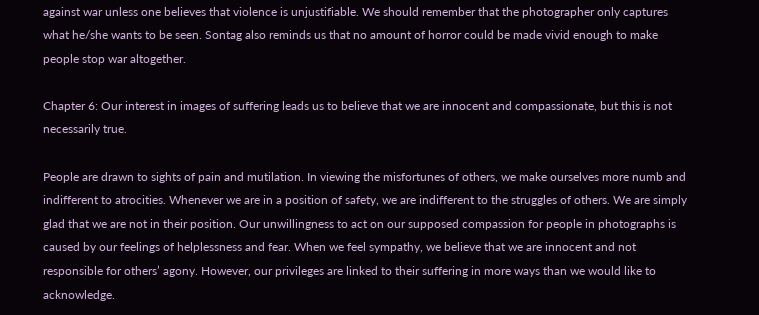against war unless one believes that violence is unjustifiable. We should remember that the photographer only captures what he/she wants to be seen. Sontag also reminds us that no amount of horror could be made vivid enough to make people stop war altogether.

Chapter 6: Our interest in images of suffering leads us to believe that we are innocent and compassionate, but this is not necessarily true.

People are drawn to sights of pain and mutilation. In viewing the misfortunes of others, we make ourselves more numb and indifferent to atrocities. Whenever we are in a position of safety, we are indifferent to the struggles of others. We are simply glad that we are not in their position. Our unwillingness to act on our supposed compassion for people in photographs is caused by our feelings of helplessness and fear. When we feel sympathy, we believe that we are innocent and not responsible for others’ agony. However, our privileges are linked to their suffering in more ways than we would like to acknowledge.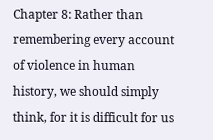Chapter 8: Rather than remembering every account of violence in human history, we should simply think, for it is difficult for us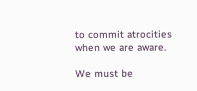to commit atrocities when we are aware.

We must be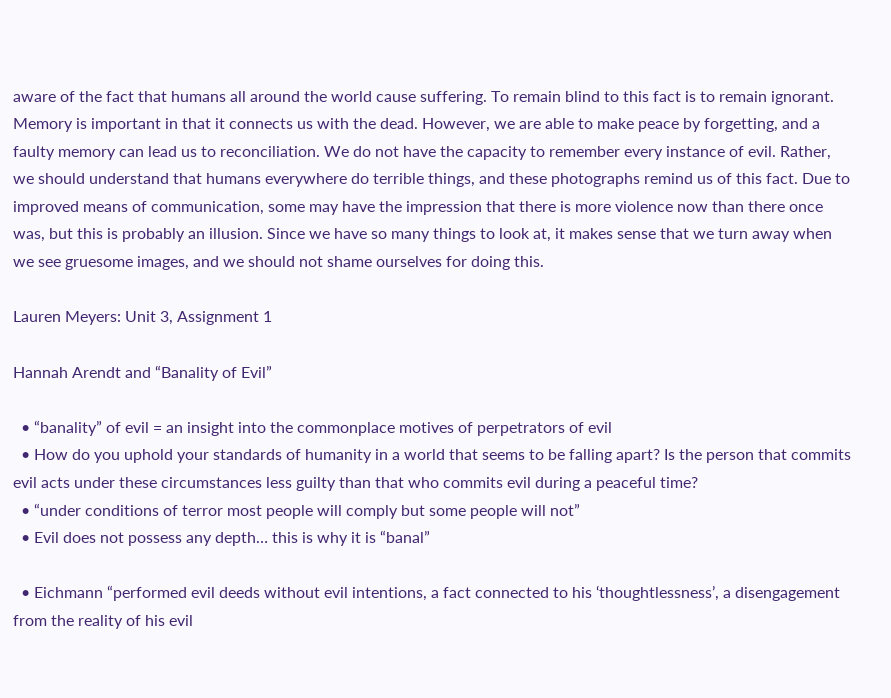aware of the fact that humans all around the world cause suffering. To remain blind to this fact is to remain ignorant. Memory is important in that it connects us with the dead. However, we are able to make peace by forgetting, and a faulty memory can lead us to reconciliation. We do not have the capacity to remember every instance of evil. Rather, we should understand that humans everywhere do terrible things, and these photographs remind us of this fact. Due to improved means of communication, some may have the impression that there is more violence now than there once was, but this is probably an illusion. Since we have so many things to look at, it makes sense that we turn away when we see gruesome images, and we should not shame ourselves for doing this.

Lauren Meyers: Unit 3, Assignment 1

Hannah Arendt and “Banality of Evil”

  • “banality” of evil = an insight into the commonplace motives of perpetrators of evil
  • How do you uphold your standards of humanity in a world that seems to be falling apart? Is the person that commits evil acts under these circumstances less guilty than that who commits evil during a peaceful time?
  • “under conditions of terror most people will comply but some people will not”
  • Evil does not possess any depth… this is why it is “banal”

  • Eichmann “performed evil deeds without evil intentions, a fact connected to his ‘thoughtlessness’, a disengagement from the reality of his evil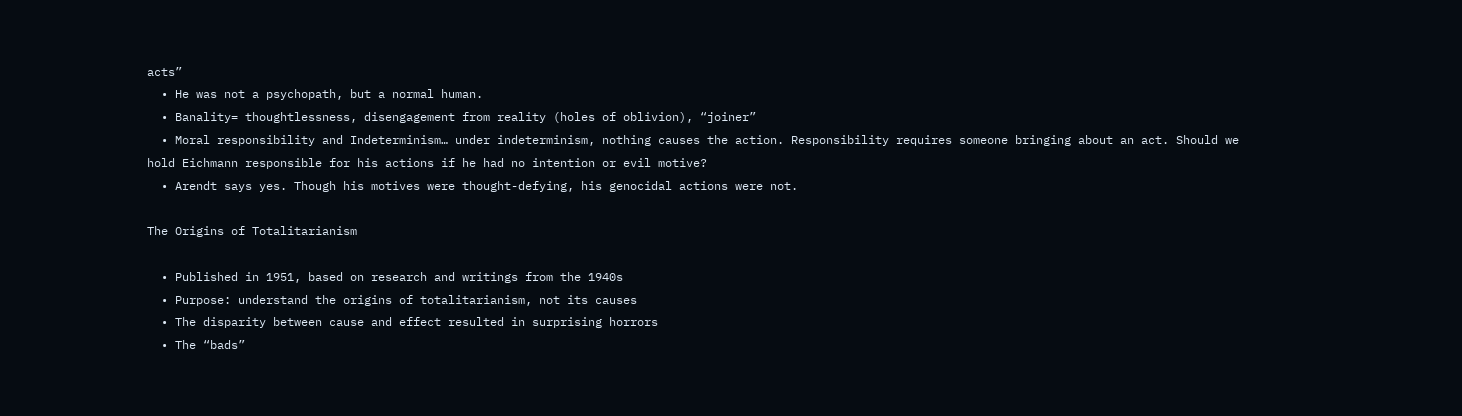acts”
  • He was not a psychopath, but a normal human.
  • Banality= thoughtlessness, disengagement from reality (holes of oblivion), “joiner”
  • Moral responsibility and Indeterminism… under indeterminism, nothing causes the action. Responsibility requires someone bringing about an act. Should we hold Eichmann responsible for his actions if he had no intention or evil motive?
  • Arendt says yes. Though his motives were thought-defying, his genocidal actions were not.

The Origins of Totalitarianism

  • Published in 1951, based on research and writings from the 1940s
  • Purpose: understand the origins of totalitarianism, not its causes
  • The disparity between cause and effect resulted in surprising horrors
  • The “bads”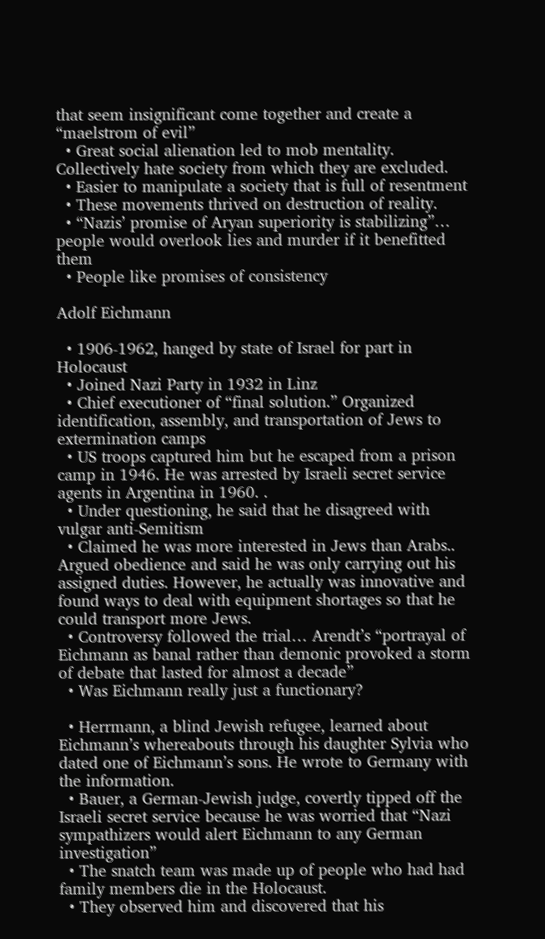that seem insignificant come together and create a “maelstrom of evil”
  • Great social alienation led to mob mentality. Collectively hate society from which they are excluded.
  • Easier to manipulate a society that is full of resentment
  • These movements thrived on destruction of reality.
  • “Nazis’ promise of Aryan superiority is stabilizing”… people would overlook lies and murder if it benefitted them
  • People like promises of consistency

Adolf Eichmann

  • 1906-1962, hanged by state of Israel for part in Holocaust
  • Joined Nazi Party in 1932 in Linz
  • Chief executioner of “final solution.” Organized identification, assembly, and transportation of Jews to extermination camps
  • US troops captured him but he escaped from a prison camp in 1946. He was arrested by Israeli secret service agents in Argentina in 1960. .
  • Under questioning, he said that he disagreed with vulgar anti-Semitism
  • Claimed he was more interested in Jews than Arabs.. Argued obedience and said he was only carrying out his assigned duties. However, he actually was innovative and found ways to deal with equipment shortages so that he could transport more Jews.
  • Controversy followed the trial… Arendt’s “portrayal of Eichmann as banal rather than demonic provoked a storm of debate that lasted for almost a decade”
  • Was Eichmann really just a functionary?

  • Herrmann, a blind Jewish refugee, learned about Eichmann’s whereabouts through his daughter Sylvia who dated one of Eichmann’s sons. He wrote to Germany with the information.
  • Bauer, a German-Jewish judge, covertly tipped off the Israeli secret service because he was worried that “Nazi sympathizers would alert Eichmann to any German investigation”
  • The snatch team was made up of people who had had family members die in the Holocaust.
  • They observed him and discovered that his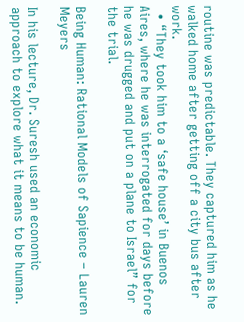routine was predictable. They captured him as he walked home after getting off a city bus after work.
  • “They took him to a ‘safe house’ in Buenos Aires, where he was interrogated for days before he was drugged and put on a plane to Israel” for the trial.

Being Human: Rational Models of Sapience – Lauren Meyers

In his lecture, Dr. Suresh used an economic approach to explore what it means to be human.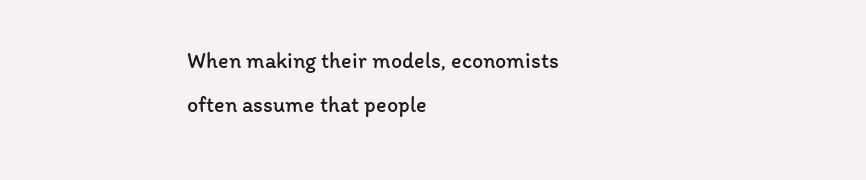When making their models, economists often assume that people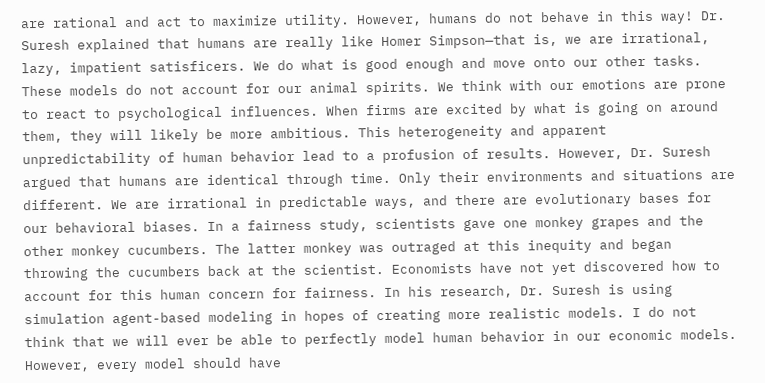are rational and act to maximize utility. However, humans do not behave in this way! Dr. Suresh explained that humans are really like Homer Simpson—that is, we are irrational, lazy, impatient satisficers. We do what is good enough and move onto our other tasks. These models do not account for our animal spirits. We think with our emotions are prone to react to psychological influences. When firms are excited by what is going on around them, they will likely be more ambitious. This heterogeneity and apparent unpredictability of human behavior lead to a profusion of results. However, Dr. Suresh argued that humans are identical through time. Only their environments and situations are different. We are irrational in predictable ways, and there are evolutionary bases for our behavioral biases. In a fairness study, scientists gave one monkey grapes and the other monkey cucumbers. The latter monkey was outraged at this inequity and began throwing the cucumbers back at the scientist. Economists have not yet discovered how to account for this human concern for fairness. In his research, Dr. Suresh is using simulation agent-based modeling in hopes of creating more realistic models. I do not think that we will ever be able to perfectly model human behavior in our economic models. However, every model should have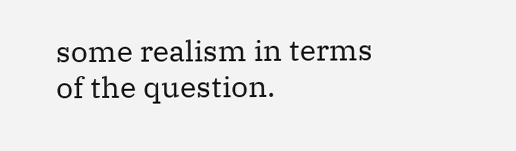some realism in terms of the question.